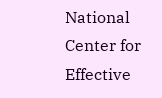National Center for Effective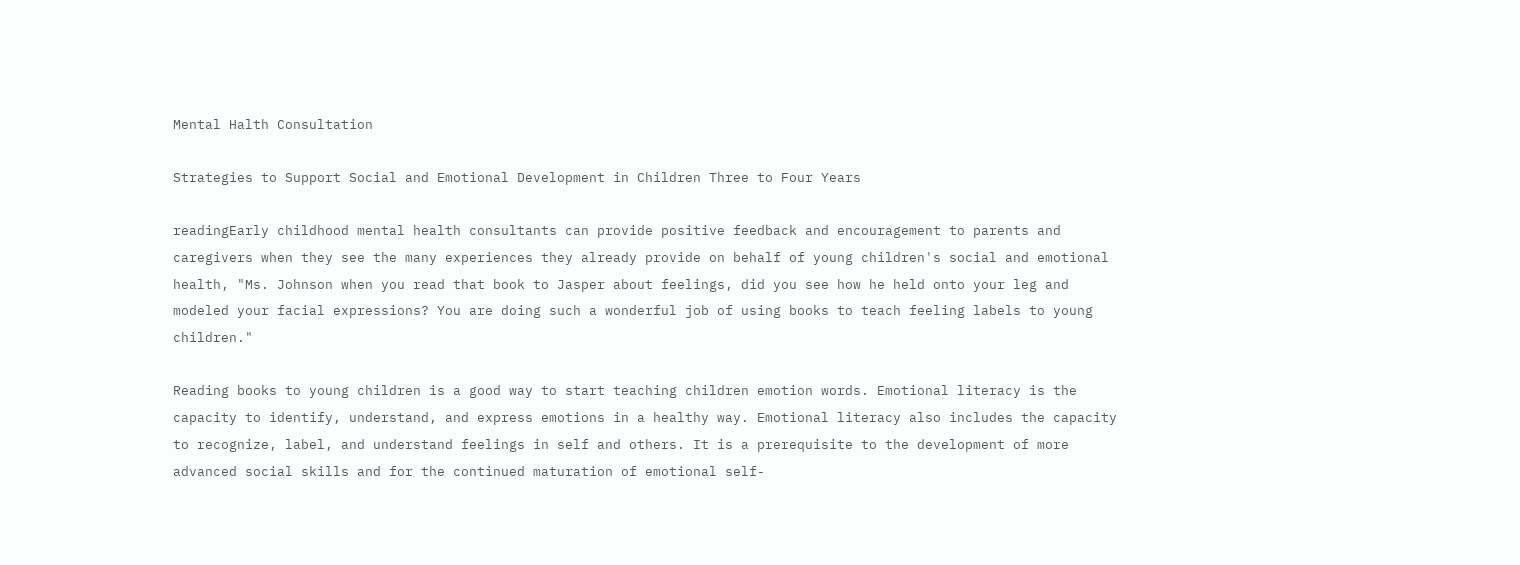Mental Halth Consultation

Strategies to Support Social and Emotional Development in Children Three to Four Years

readingEarly childhood mental health consultants can provide positive feedback and encouragement to parents and caregivers when they see the many experiences they already provide on behalf of young children's social and emotional health, "Ms. Johnson when you read that book to Jasper about feelings, did you see how he held onto your leg and modeled your facial expressions? You are doing such a wonderful job of using books to teach feeling labels to young children."

Reading books to young children is a good way to start teaching children emotion words. Emotional literacy is the capacity to identify, understand, and express emotions in a healthy way. Emotional literacy also includes the capacity to recognize, label, and understand feelings in self and others. It is a prerequisite to the development of more advanced social skills and for the continued maturation of emotional self-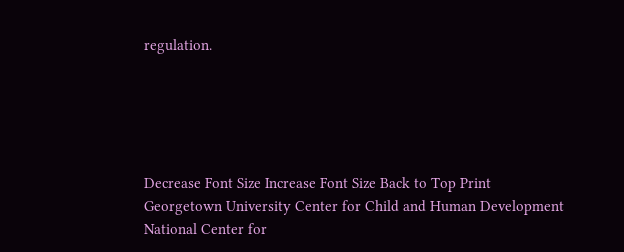regulation.





Decrease Font Size Increase Font Size Back to Top Print
Georgetown University Center for Child and Human Development National Center for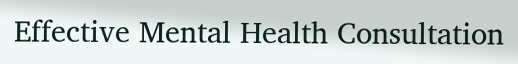Effective Mental Health Consultation